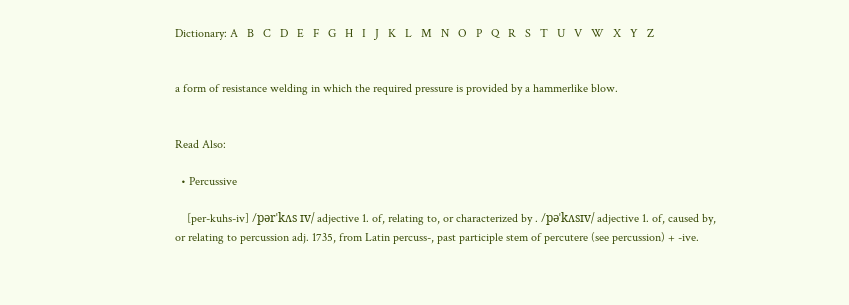Dictionary: A   B   C   D   E   F   G   H   I   J   K   L   M   N   O   P   Q   R   S   T   U   V   W   X   Y   Z


a form of resistance welding in which the required pressure is provided by a hammerlike blow.


Read Also:

  • Percussive

    [per-kuhs-iv] /pərˈkʌs ɪv/ adjective 1. of, relating to, or characterized by . /pəˈkʌsɪv/ adjective 1. of, caused by, or relating to percussion adj. 1735, from Latin percuss-, past participle stem of percutere (see percussion) + -ive.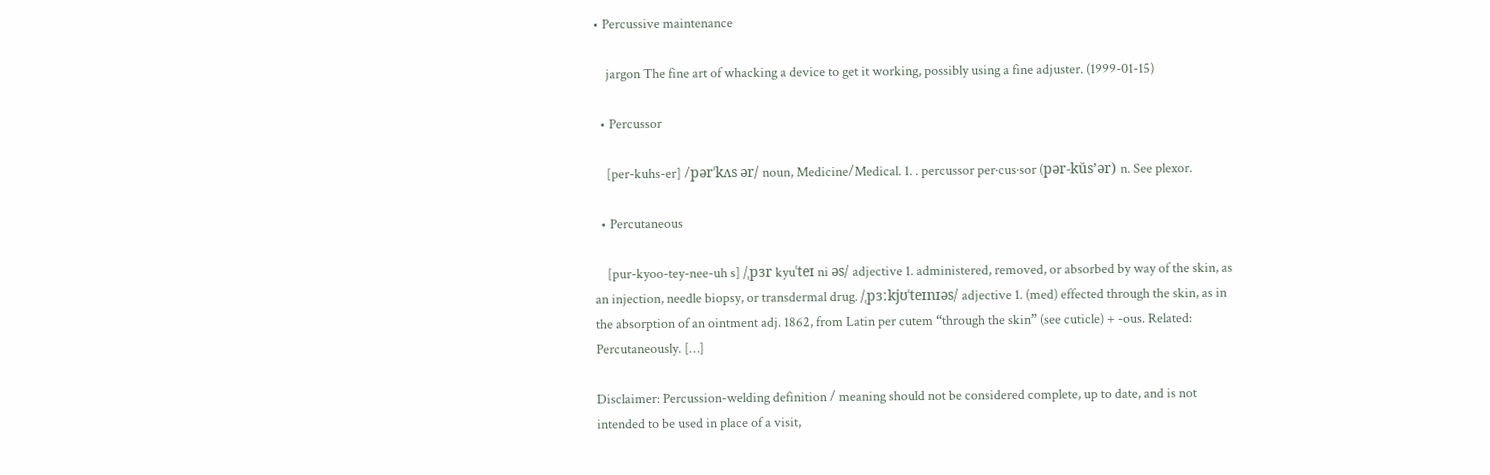• Percussive maintenance

    jargon The fine art of whacking a device to get it working, possibly using a fine adjuster. (1999-01-15)

  • Percussor

    [per-kuhs-er] /pərˈkʌs ər/ noun, Medicine/Medical. 1. . percussor per·cus·sor (pər-kŭs’ər) n. See plexor.

  • Percutaneous

    [pur-kyoo-tey-nee-uh s] /ˌpɜr kyuˈteɪ ni əs/ adjective 1. administered, removed, or absorbed by way of the skin, as an injection, needle biopsy, or transdermal drug. /ˌpɜːkjʊˈteɪnɪəs/ adjective 1. (med) effected through the skin, as in the absorption of an ointment adj. 1862, from Latin per cutem “through the skin” (see cuticle) + -ous. Related: Percutaneously. […]

Disclaimer: Percussion-welding definition / meaning should not be considered complete, up to date, and is not intended to be used in place of a visit,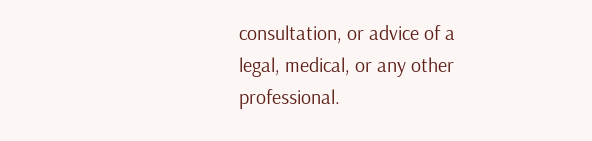consultation, or advice of a legal, medical, or any other professional.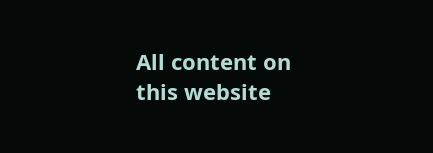All content on this website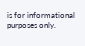is for informational purposes only.